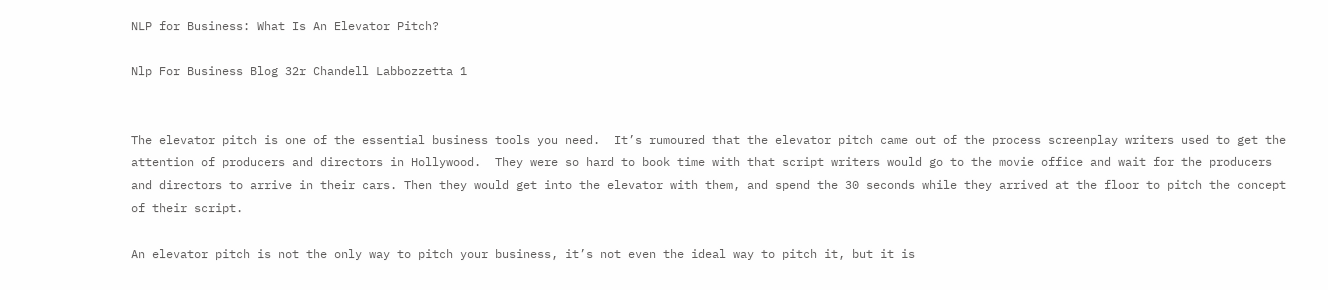NLP for Business: What Is An Elevator Pitch?

Nlp For Business Blog 32r Chandell Labbozzetta 1


The elevator pitch is one of the essential business tools you need.  It’s rumoured that the elevator pitch came out of the process screenplay writers used to get the attention of producers and directors in Hollywood.  They were so hard to book time with that script writers would go to the movie office and wait for the producers and directors to arrive in their cars. Then they would get into the elevator with them, and spend the 30 seconds while they arrived at the floor to pitch the concept of their script.

An elevator pitch is not the only way to pitch your business, it’s not even the ideal way to pitch it, but it is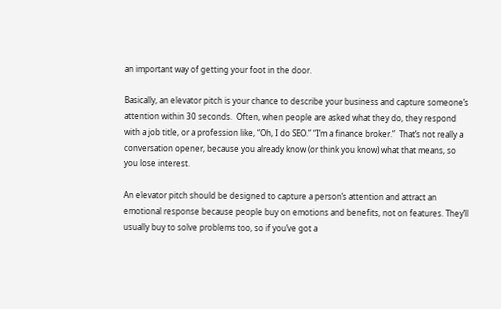an important way of getting your foot in the door.

Basically, an elevator pitch is your chance to describe your business and capture someone’s attention within 30 seconds.  Often, when people are asked what they do, they respond with a job title, or a profession like, “Oh, I do SEO.” “I’m a finance broker.”  That’s not really a conversation opener, because you already know (or think you know) what that means, so you lose interest.

An elevator pitch should be designed to capture a person’s attention and attract an emotional response because people buy on emotions and benefits, not on features. They’ll usually buy to solve problems too, so if you’ve got a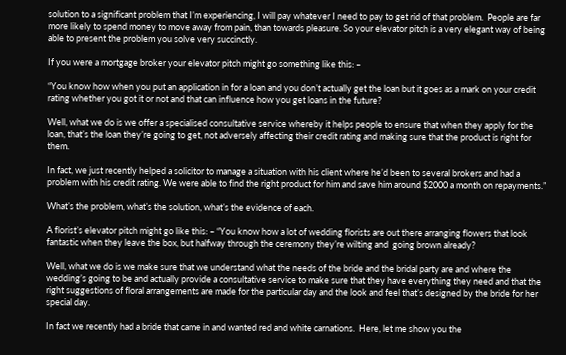solution to a significant problem that I’m experiencing, I will pay whatever I need to pay to get rid of that problem.  People are far more likely to spend money to move away from pain, than towards pleasure. So your elevator pitch is a very elegant way of being able to present the problem you solve very succinctly.

If you were a mortgage broker your elevator pitch might go something like this: –

“You know how when you put an application in for a loan and you don’t actually get the loan but it goes as a mark on your credit rating whether you got it or not and that can influence how you get loans in the future?

Well, what we do is we offer a specialised consultative service whereby it helps people to ensure that when they apply for the loan, that’s the loan they’re going to get, not adversely affecting their credit rating and making sure that the product is right for them.

In fact, we just recently helped a solicitor to manage a situation with his client where he’d been to several brokers and had a problem with his credit rating. We were able to find the right product for him and save him around $2000 a month on repayments.”

What’s the problem, what’s the solution, what’s the evidence of each.

A florist’s elevator pitch might go like this: – “You know how a lot of wedding florists are out there arranging flowers that look fantastic when they leave the box, but halfway through the ceremony they’re wilting and  going brown already?

Well, what we do is we make sure that we understand what the needs of the bride and the bridal party are and where the wedding’s going to be and actually provide a consultative service to make sure that they have everything they need and that the right suggestions of floral arrangements are made for the particular day and the look and feel that’s designed by the bride for her special day.

In fact we recently had a bride that came in and wanted red and white carnations.  Here, let me show you the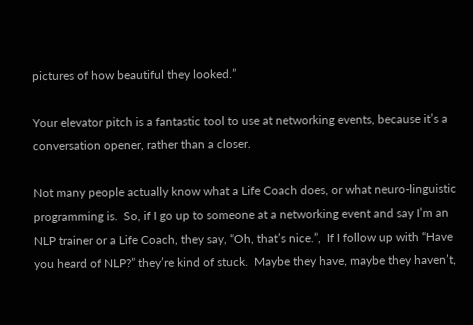pictures of how beautiful they looked.”

Your elevator pitch is a fantastic tool to use at networking events, because it’s a conversation opener, rather than a closer.

Not many people actually know what a Life Coach does, or what neuro-linguistic programming is.  So, if I go up to someone at a networking event and say I’m an NLP trainer or a Life Coach, they say, “Oh, that’s nice.”,  If I follow up with “Have you heard of NLP?” they’re kind of stuck.  Maybe they have, maybe they haven’t,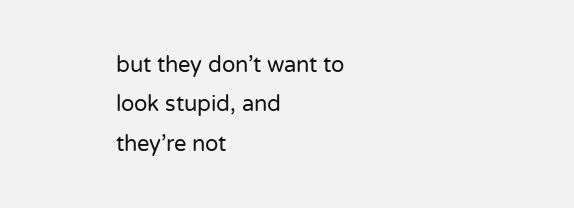but they don’t want to look stupid, and they’re not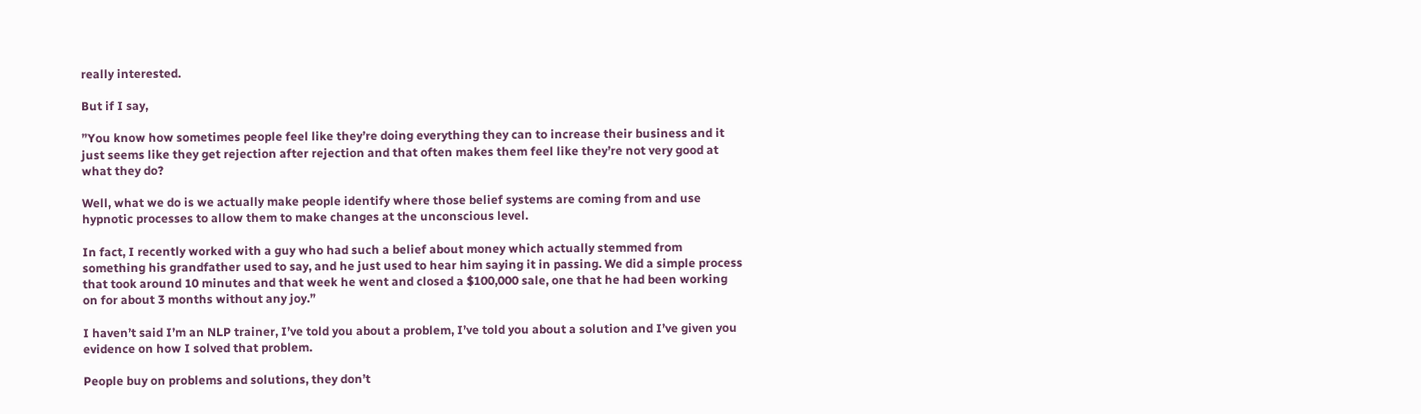really interested.

But if I say,

”You know how sometimes people feel like they’re doing everything they can to increase their business and it just seems like they get rejection after rejection and that often makes them feel like they’re not very good at what they do?

Well, what we do is we actually make people identify where those belief systems are coming from and use hypnotic processes to allow them to make changes at the unconscious level.

In fact, I recently worked with a guy who had such a belief about money which actually stemmed from something his grandfather used to say, and he just used to hear him saying it in passing. We did a simple process that took around 10 minutes and that week he went and closed a $100,000 sale, one that he had been working on for about 3 months without any joy.”

I haven’t said I’m an NLP trainer, I’ve told you about a problem, I’ve told you about a solution and I’ve given you evidence on how I solved that problem.

People buy on problems and solutions, they don’t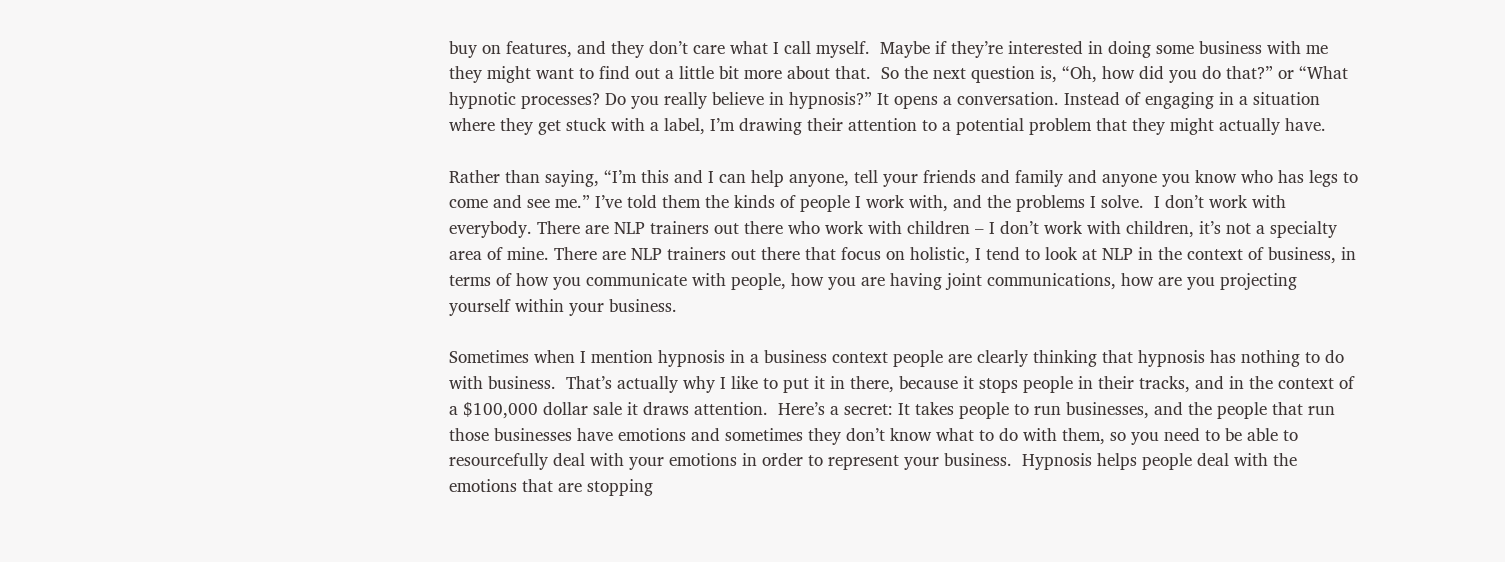buy on features, and they don’t care what I call myself.  Maybe if they’re interested in doing some business with me they might want to find out a little bit more about that.  So the next question is, “Oh, how did you do that?” or “What hypnotic processes? Do you really believe in hypnosis?” It opens a conversation. Instead of engaging in a situation where they get stuck with a label, I’m drawing their attention to a potential problem that they might actually have.

Rather than saying, “I’m this and I can help anyone, tell your friends and family and anyone you know who has legs to come and see me.” I’ve told them the kinds of people I work with, and the problems I solve.  I don’t work with everybody. There are NLP trainers out there who work with children – I don’t work with children, it’s not a specialty area of mine. There are NLP trainers out there that focus on holistic, I tend to look at NLP in the context of business, in terms of how you communicate with people, how you are having joint communications, how are you projecting yourself within your business.

Sometimes when I mention hypnosis in a business context people are clearly thinking that hypnosis has nothing to do with business.  That’s actually why I like to put it in there, because it stops people in their tracks, and in the context of a $100,000 dollar sale it draws attention.  Here’s a secret: It takes people to run businesses, and the people that run those businesses have emotions and sometimes they don’t know what to do with them, so you need to be able to resourcefully deal with your emotions in order to represent your business.  Hypnosis helps people deal with the emotions that are stopping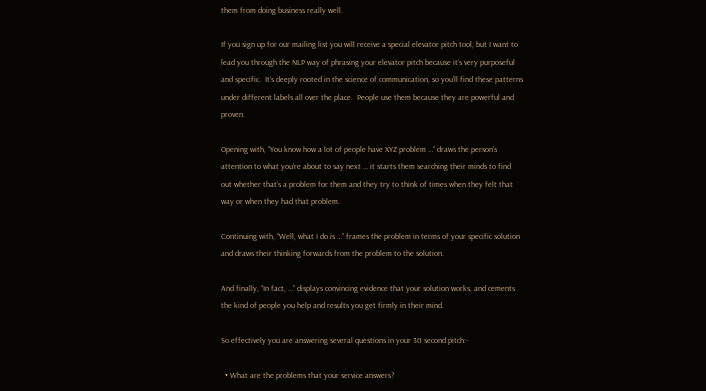them from doing business really well.

If you sign up for our mailing list you will receive a special elevator pitch tool, but I want to lead you through the NLP way of phrasing your elevator pitch because it’s very purposeful and specific.  It’s deeply rooted in the science of communication, so you’ll find these patterns under different labels all over the place.  People use them because they are powerful and proven.

Opening with, “You know how a lot of people have XYZ problem …” draws the person’s attention to what you’re about to say next … it starts them searching their minds to find out whether that’s a problem for them and they try to think of times when they felt that way or when they had that problem.

Continuing with, “Well, what I do is …” frames the problem in terms of your specific solution and draws their thinking forwards from the problem to the solution.

And finally, “In fact, …” displays convincing evidence that your solution works, and cements the kind of people you help and results you get firmly in their mind.

So effectively you are answering several questions in your 30 second pitch:-

  • What are the problems that your service answers?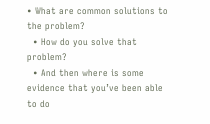• What are common solutions to the problem?
  • How do you solve that problem?
  • And then where is some evidence that you’ve been able to do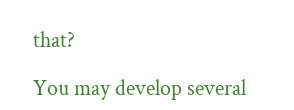that?

You may develop several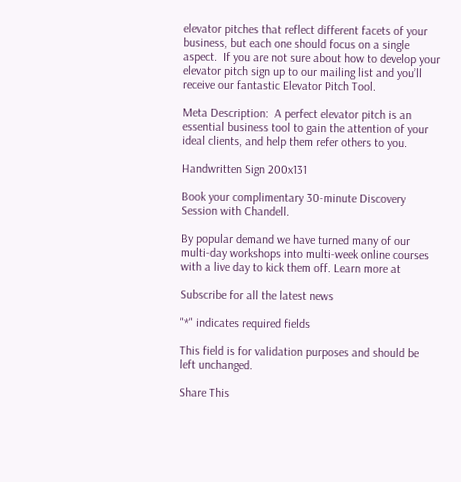elevator pitches that reflect different facets of your business, but each one should focus on a single aspect.  If you are not sure about how to develop your elevator pitch sign up to our mailing list and you’ll receive our fantastic Elevator Pitch Tool.

Meta Description:  A perfect elevator pitch is an essential business tool to gain the attention of your ideal clients, and help them refer others to you.

Handwritten Sign 200x131

Book your complimentary 30-minute Discovery Session with Chandell.

By popular demand we have turned many of our multi-day workshops into multi-week online courses with a live day to kick them off. Learn more at

Subscribe for all the latest news

"*" indicates required fields

This field is for validation purposes and should be left unchanged.

Share This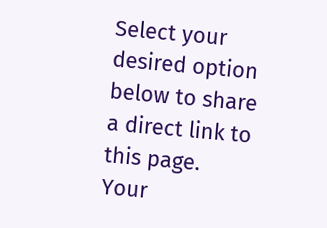Select your desired option below to share a direct link to this page.
Your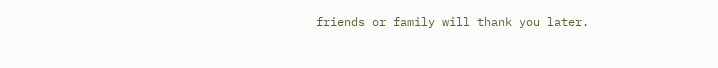friends or family will thank you later.